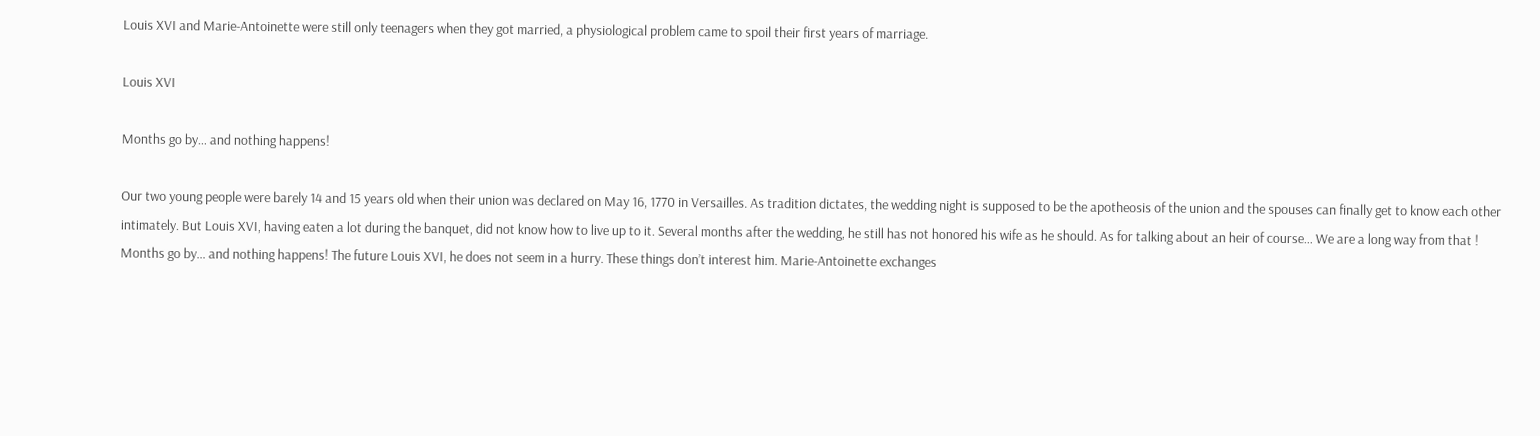Louis XVI and Marie-Antoinette were still only teenagers when they got married, a physiological problem came to spoil their first years of marriage.

Louis XVI

Months go by… and nothing happens!

Our two young people were barely 14 and 15 years old when their union was declared on May 16, 1770 in Versailles. As tradition dictates, the wedding night is supposed to be the apotheosis of the union and the spouses can finally get to know each other intimately. But Louis XVI, having eaten a lot during the banquet, did not know how to live up to it. Several months after the wedding, he still has not honored his wife as he should. As for talking about an heir of course… We are a long way from that ! Months go by… and nothing happens! The future Louis XVI, he does not seem in a hurry. These things don’t interest him. Marie-Antoinette exchanges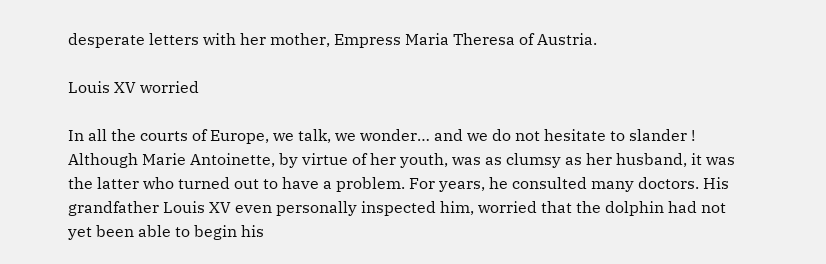desperate letters with her mother, Empress Maria Theresa of Austria.

Louis XV worried

In all the courts of Europe, we talk, we wonder… and we do not hesitate to slander ! Although Marie Antoinette, by virtue of her youth, was as clumsy as her husband, it was the latter who turned out to have a problem. For years, he consulted many doctors. His grandfather Louis XV even personally inspected him, worried that the dolphin had not yet been able to begin his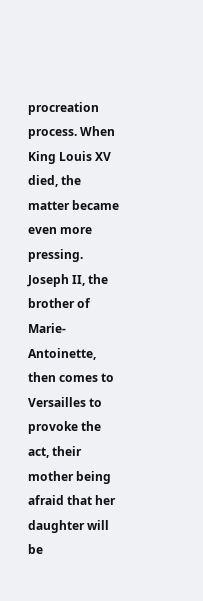procreation process. When King Louis XV died, the matter became even more pressing. Joseph II, the brother of Marie-Antoinette, then comes to Versailles to provoke the act, their mother being afraid that her daughter will be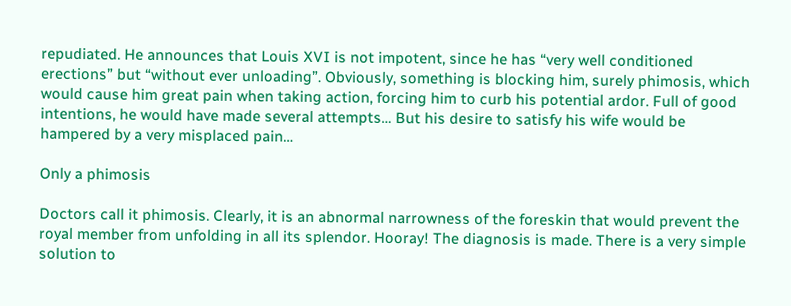repudiated. He announces that Louis XVI is not impotent, since he has “very well conditioned erections” but “without ever unloading”. Obviously, something is blocking him, surely phimosis, which would cause him great pain when taking action, forcing him to curb his potential ardor. Full of good intentions, he would have made several attempts… But his desire to satisfy his wife would be hampered by a very misplaced pain…

Only a phimosis

Doctors call it phimosis. Clearly, it is an abnormal narrowness of the foreskin that would prevent the royal member from unfolding in all its splendor. Hooray! The diagnosis is made. There is a very simple solution to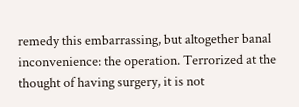remedy this embarrassing, but altogether banal inconvenience: the operation. Terrorized at the thought of having surgery, it is not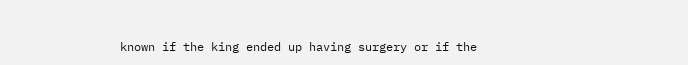known if the king ended up having surgery or if the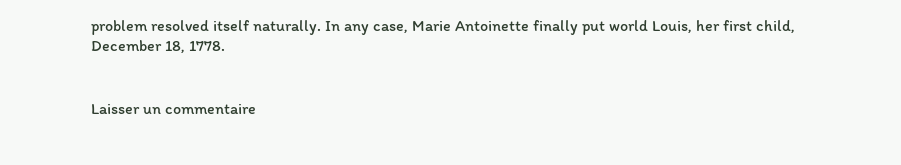problem resolved itself naturally. In any case, Marie Antoinette finally put world Louis, her first child, December 18, 1778.


Laisser un commentaire